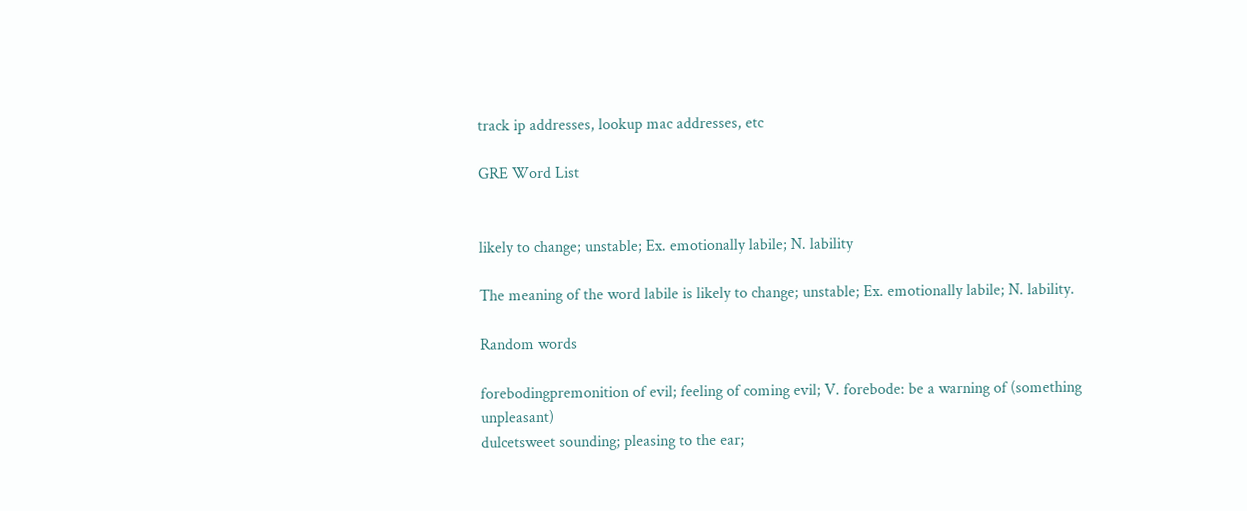track ip addresses, lookup mac addresses, etc

GRE Word List


likely to change; unstable; Ex. emotionally labile; N. lability

The meaning of the word labile is likely to change; unstable; Ex. emotionally labile; N. lability.

Random words

forebodingpremonition of evil; feeling of coming evil; V. forebode: be a warning of (something unpleasant)
dulcetsweet sounding; pleasing to the ear;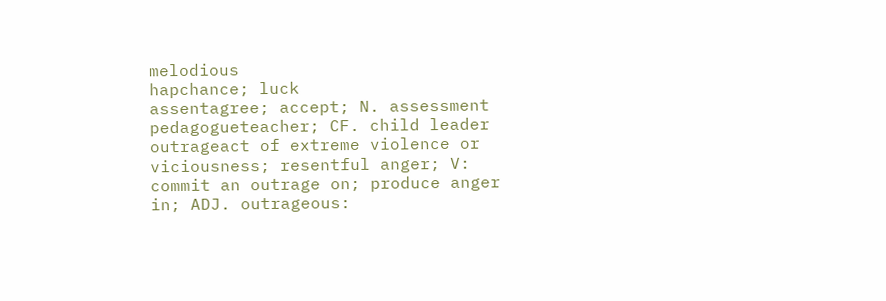melodious
hapchance; luck
assentagree; accept; N. assessment
pedagogueteacher; CF. child leader
outrageact of extreme violence or viciousness; resentful anger; V: commit an outrage on; produce anger in; ADJ. outrageous: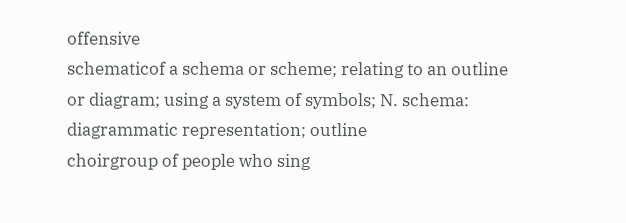offensive
schematicof a schema or scheme; relating to an outline or diagram; using a system of symbols; N. schema: diagrammatic representation; outline
choirgroup of people who sing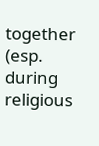together (esp. during religious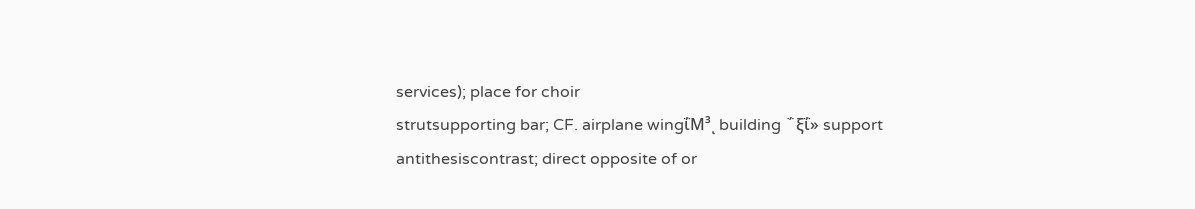services); place for choir
strutsupporting bar; CF. airplane wingΐΜ³ͺ building ΅ξΐ» support
antithesiscontrast; direct opposite of or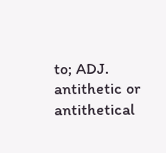to; ADJ. antithetic or antithetical